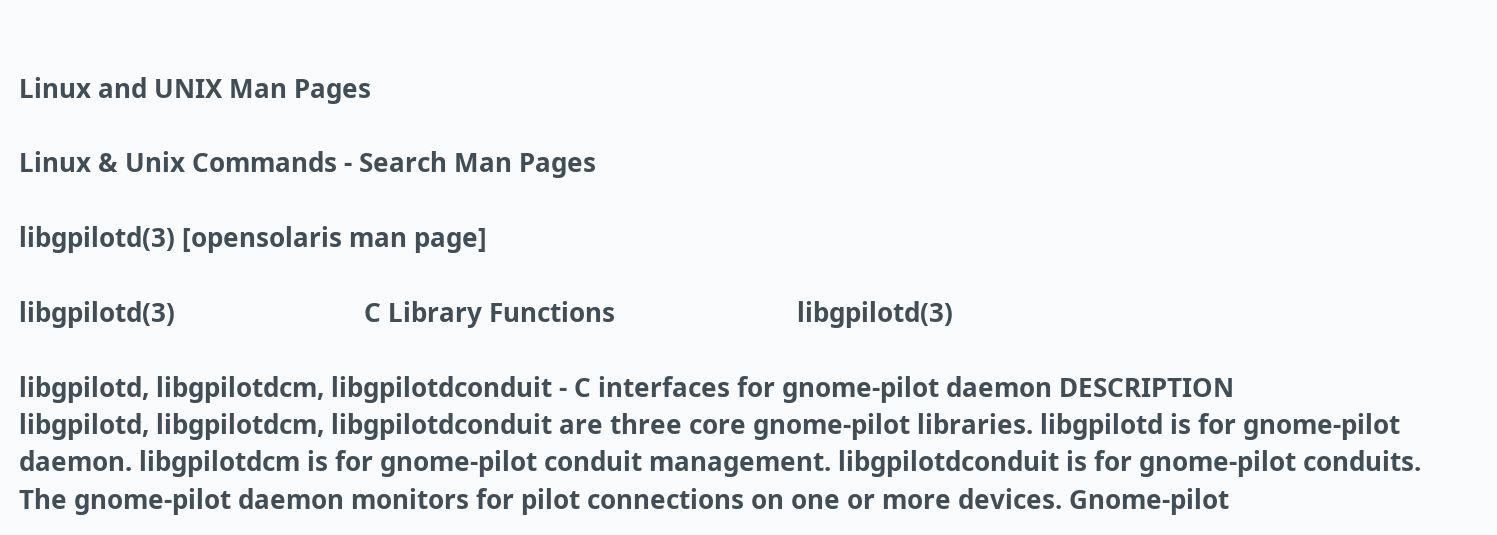Linux and UNIX Man Pages

Linux & Unix Commands - Search Man Pages

libgpilotd(3) [opensolaris man page]

libgpilotd(3)                           C Library Functions                          libgpilotd(3)

libgpilotd, libgpilotdcm, libgpilotdconduit - C interfaces for gnome-pilot daemon DESCRIPTION
libgpilotd, libgpilotdcm, libgpilotdconduit are three core gnome-pilot libraries. libgpilotd is for gnome-pilot daemon. libgpilotdcm is for gnome-pilot conduit management. libgpilotdconduit is for gnome-pilot conduits. The gnome-pilot daemon monitors for pilot connections on one or more devices. Gnome-pilot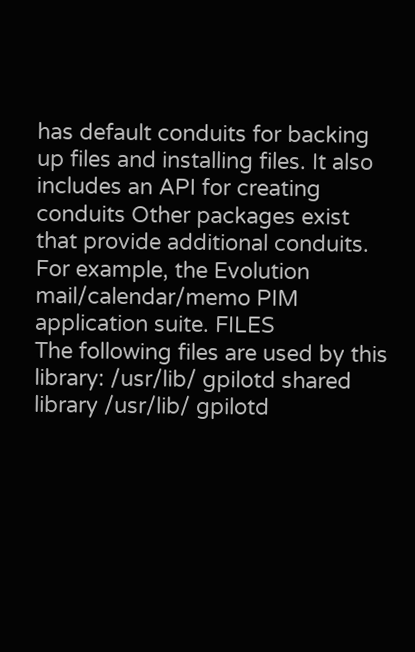has default conduits for backing up files and installing files. It also includes an API for creating conduits Other packages exist that provide additional conduits. For example, the Evolution mail/calendar/memo PIM application suite. FILES
The following files are used by this library: /usr/lib/ gpilotd shared library /usr/lib/ gpilotd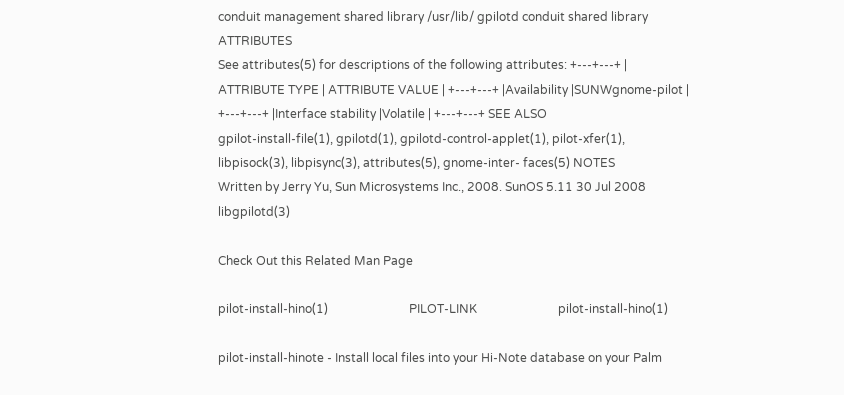conduit management shared library /usr/lib/ gpilotd conduit shared library ATTRIBUTES
See attributes(5) for descriptions of the following attributes: +---+---+ | ATTRIBUTE TYPE | ATTRIBUTE VALUE | +---+---+ |Availability |SUNWgnome-pilot | +---+---+ |Interface stability |Volatile | +---+---+ SEE ALSO
gpilot-install-file(1), gpilotd(1), gpilotd-control-applet(1), pilot-xfer(1), libpisock(3), libpisync(3), attributes(5), gnome-inter- faces(5) NOTES
Written by Jerry Yu, Sun Microsystems Inc., 2008. SunOS 5.11 30 Jul 2008 libgpilotd(3)

Check Out this Related Man Page

pilot-install-hino(1)                           PILOT-LINK                           pilot-install-hino(1)

pilot-install-hinote - Install local files into your Hi-Note database on your Palm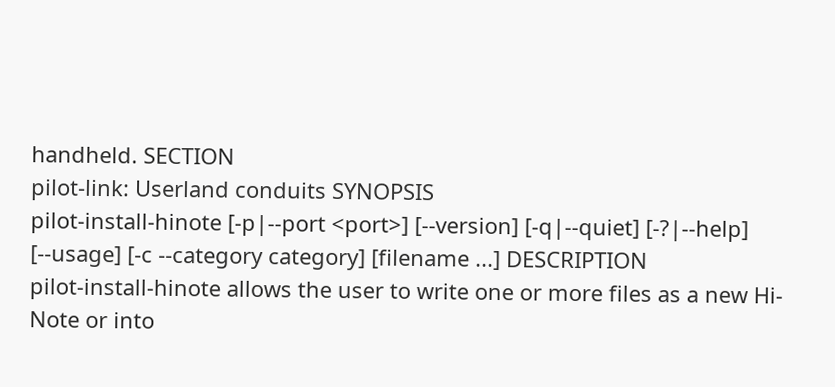handheld. SECTION
pilot-link: Userland conduits SYNOPSIS
pilot-install-hinote [-p|--port <port>] [--version] [-q|--quiet] [-?|--help] [--usage] [-c --category category] [filename ...] DESCRIPTION
pilot-install-hinote allows the user to write one or more files as a new Hi-Note or into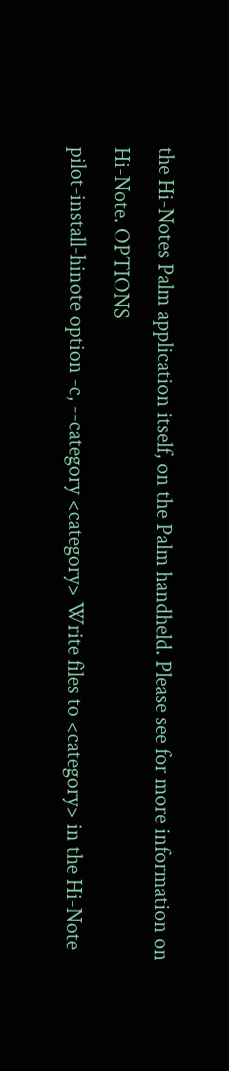the Hi-Notes Palm application itself, on the Palm handheld. Please see for more information on Hi-Note. OPTIONS
pilot-install-hinote option -c, --category <category> Write files to <category> in the Hi-Note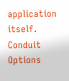application itself. Conduit Options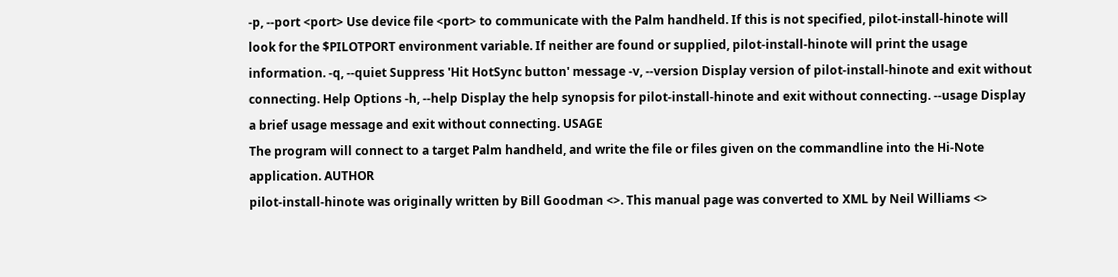-p, --port <port> Use device file <port> to communicate with the Palm handheld. If this is not specified, pilot-install-hinote will look for the $PILOTPORT environment variable. If neither are found or supplied, pilot-install-hinote will print the usage information. -q, --quiet Suppress 'Hit HotSync button' message -v, --version Display version of pilot-install-hinote and exit without connecting. Help Options -h, --help Display the help synopsis for pilot-install-hinote and exit without connecting. --usage Display a brief usage message and exit without connecting. USAGE
The program will connect to a target Palm handheld, and write the file or files given on the commandline into the Hi-Note application. AUTHOR
pilot-install-hinote was originally written by Bill Goodman <>. This manual page was converted to XML by Neil Williams <>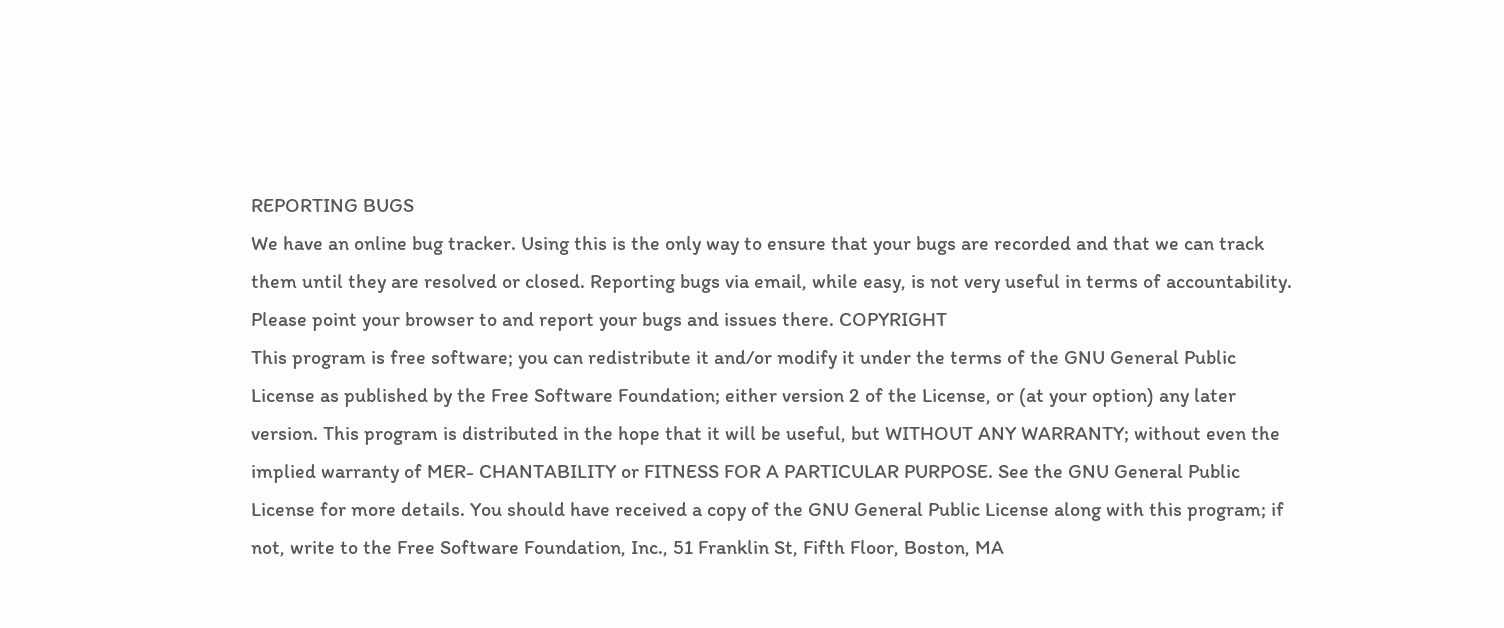REPORTING BUGS
We have an online bug tracker. Using this is the only way to ensure that your bugs are recorded and that we can track them until they are resolved or closed. Reporting bugs via email, while easy, is not very useful in terms of accountability. Please point your browser to and report your bugs and issues there. COPYRIGHT
This program is free software; you can redistribute it and/or modify it under the terms of the GNU General Public License as published by the Free Software Foundation; either version 2 of the License, or (at your option) any later version. This program is distributed in the hope that it will be useful, but WITHOUT ANY WARRANTY; without even the implied warranty of MER- CHANTABILITY or FITNESS FOR A PARTICULAR PURPOSE. See the GNU General Public License for more details. You should have received a copy of the GNU General Public License along with this program; if not, write to the Free Software Foundation, Inc., 51 Franklin St, Fifth Floor, Boston, MA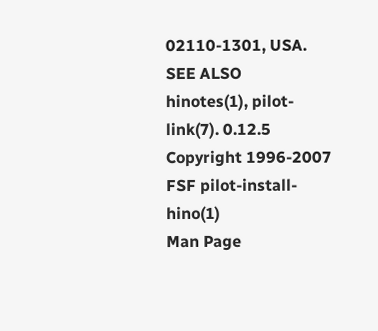02110-1301, USA. SEE ALSO
hinotes(1), pilot-link(7). 0.12.5 Copyright 1996-2007 FSF pilot-install-hino(1)
Man Page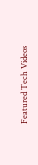Featured Tech Videos